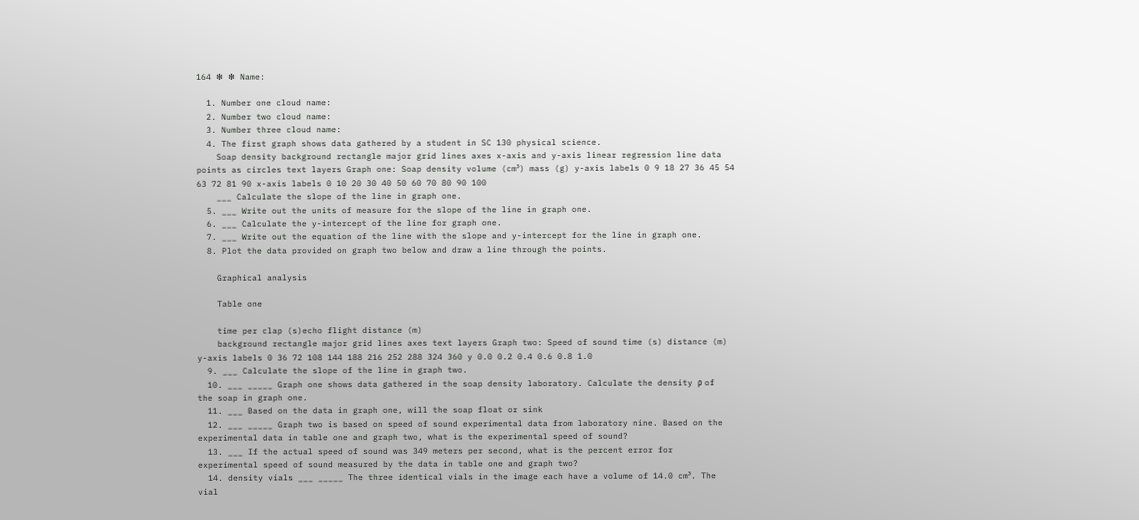164 ❇ ❇ Name:

  1. Number one cloud name:
  2. Number two cloud name:
  3. Number three cloud name:
  4. The first graph shows data gathered by a student in SC 130 physical science.
    Soap density background rectangle major grid lines axes x-axis and y-axis linear regression line data points as circles text layers Graph one: Soap density volume (cm³) mass (g) y-axis labels 0 9 18 27 36 45 54 63 72 81 90 x-axis labels 0 10 20 30 40 50 60 70 80 90 100
    ___ Calculate the slope of the line in graph one.
  5. ___ Write out the units of measure for the slope of the line in graph one.
  6. ___ Calculate the y-intercept of the line for graph one.
  7. ___ Write out the equation of the line with the slope and y-intercept for the line in graph one.
  8. Plot the data provided on graph two below and draw a line through the points.

    Graphical analysis

    Table one

    time per clap (s)echo flight distance (m)
    background rectangle major grid lines axes text layers Graph two: Speed of sound time (s) distance (m) y-axis labels 0 36 72 108 144 188 216 252 288 324 360 y 0.0 0.2 0.4 0.6 0.8 1.0
  9. ___ Calculate the slope of the line in graph two.
  10. ___ _____ Graph one shows data gathered in the soap density laboratory. Calculate the density ρ of the soap in graph one.
  11. ___ Based on the data in graph one, will the soap float or sink
  12. ___ _____ Graph two is based on speed of sound experimental data from laboratory nine. Based on the experimental data in table one and graph two, what is the experimental speed of sound?
  13. ___ If the actual speed of sound was 349 meters per second, what is the percent error for experimental speed of sound measured by the data in table one and graph two?
  14. density vials ___ _____ The three identical vials in the image each have a volume of 14.0 cm³. The vial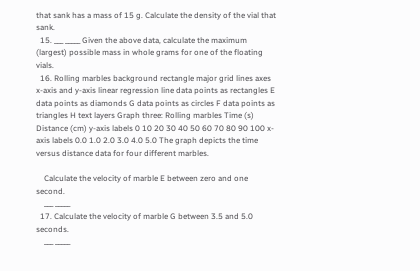that sank has a mass of 15 g. Calculate the density of the vial that sank.
  15. ___ _____ Given the above data, calculate the maximum (largest) possible mass in whole grams for one of the floating vials.
  16. Rolling marbles background rectangle major grid lines axes x-axis and y-axis linear regression line data points as rectangles E data points as diamonds G data points as circles F data points as triangles H text layers Graph three: Rolling marbles Time (s) Distance (cm) y-axis labels 0 10 20 30 40 50 60 70 80 90 100 x-axis labels 0.0 1.0 2.0 3.0 4.0 5.0 The graph depicts the time versus distance data for four different marbles.

    Calculate the velocity of marble E between zero and one second.
    ___ _____
  17. Calculate the velocity of marble G between 3.5 and 5.0 seconds.
    ___ _____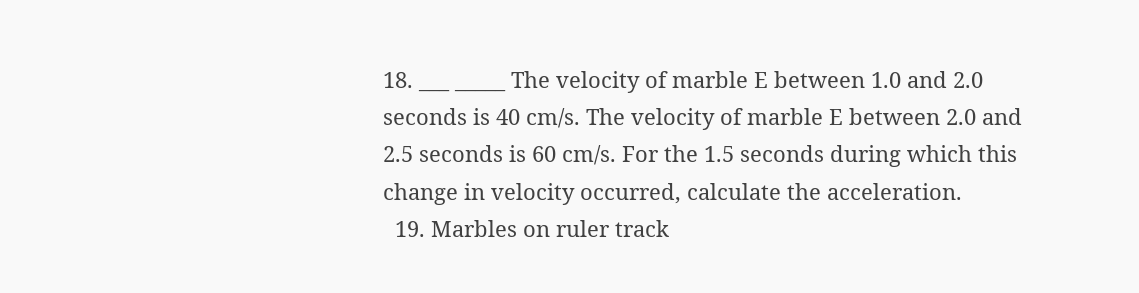18. ___ _____ The velocity of marble E between 1.0 and 2.0 seconds is 40 cm/s. The velocity of marble E between 2.0 and 2.5 seconds is 60 cm/s. For the 1.5 seconds during which this change in velocity occurred, calculate the acceleration.
  19. Marbles on ruler track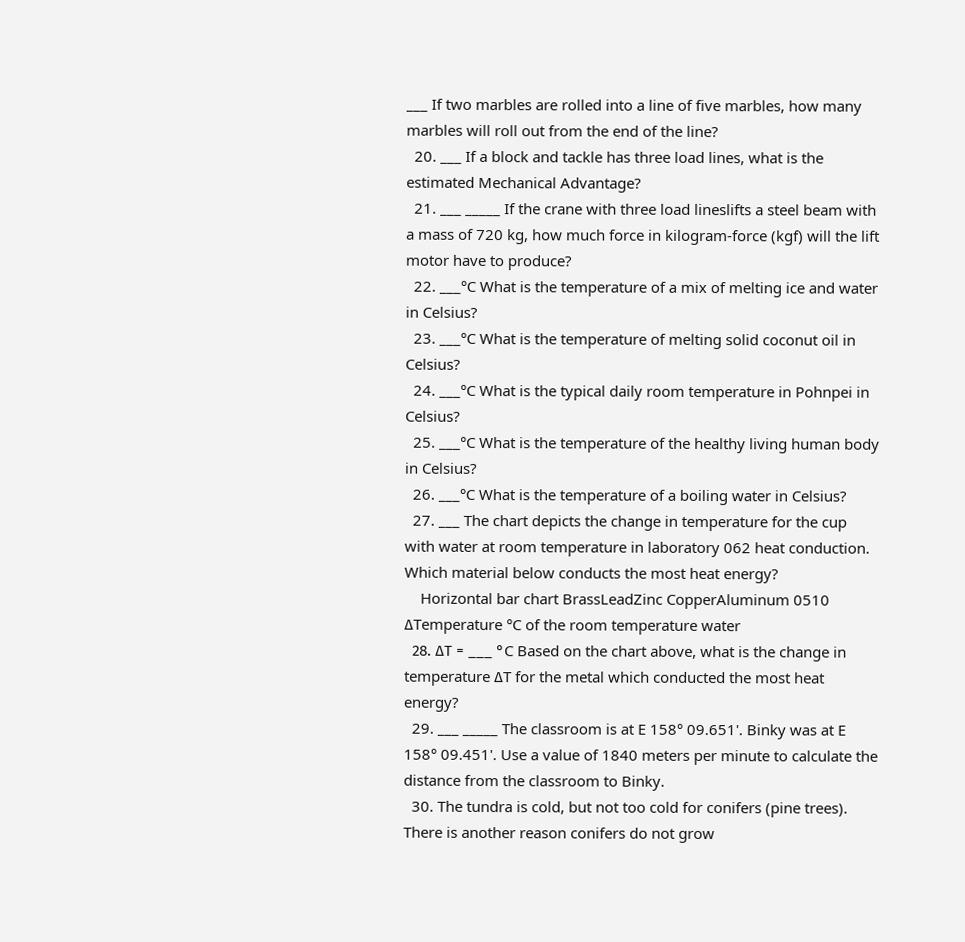___ If two marbles are rolled into a line of five marbles, how many marbles will roll out from the end of the line?
  20. ___ If a block and tackle has three load lines, what is the estimated Mechanical Advantage?
  21. ___ _____ If the crane with three load lineslifts a steel beam with a mass of 720 kg, how much force in kilogram-force (kgf) will the lift motor have to produce?
  22. ___°C What is the temperature of a mix of melting ice and water in Celsius?
  23. ___°C What is the temperature of melting solid coconut oil in Celsius?
  24. ___°C What is the typical daily room temperature in Pohnpei in Celsius?
  25. ___°C What is the temperature of the healthy living human body in Celsius?
  26. ___°C What is the temperature of a boiling water in Celsius?
  27. ___ The chart depicts the change in temperature for the cup with water at room temperature in laboratory 062 heat conduction. Which material below conducts the most heat energy?
    Horizontal bar chart BrassLeadZinc CopperAluminum 0510 ΔTemperature °C of the room temperature water
  28. ΔT = ___ °C Based on the chart above, what is the change in temperature ΔT for the metal which conducted the most heat energy?
  29. ___ _____ The classroom is at E 158° 09.651'. Binky was at E 158° 09.451'. Use a value of 1840 meters per minute to calculate the distance from the classroom to Binky.
  30. The tundra is cold, but not too cold for conifers (pine trees). There is another reason conifers do not grow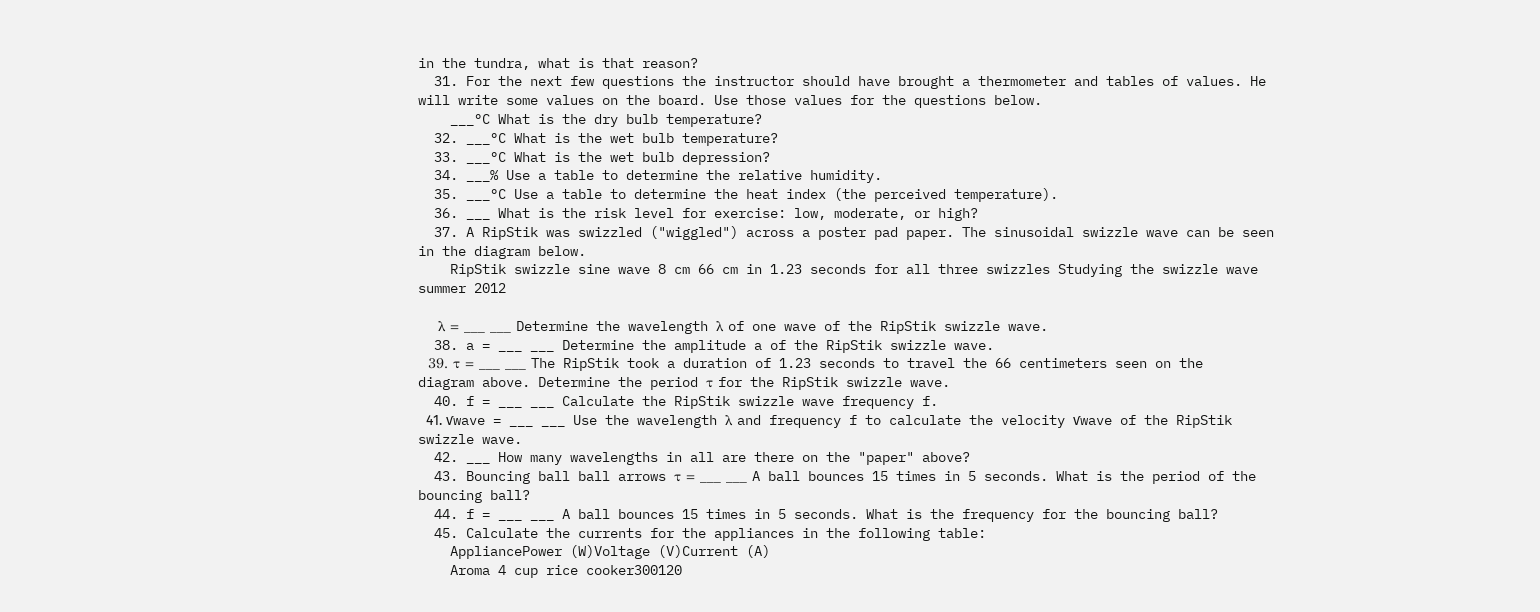in the tundra, what is that reason?
  31. For the next few questions the instructor should have brought a thermometer and tables of values. He will write some values on the board. Use those values for the questions below.
    ___°C What is the dry bulb temperature?
  32. ___°C What is the wet bulb temperature?
  33. ___°C What is the wet bulb depression?
  34. ___% Use a table to determine the relative humidity.
  35. ___°C Use a table to determine the heat index (the perceived temperature).
  36. ___ What is the risk level for exercise: low, moderate, or high?
  37. A RipStik was swizzled ("wiggled") across a poster pad paper. The sinusoidal swizzle wave can be seen in the diagram below.
    RipStik swizzle sine wave 8 cm 66 cm in 1.23 seconds for all three swizzles Studying the swizzle wave summer 2012

    λ = ___ ___ Determine the wavelength λ of one wave of the RipStik swizzle wave.
  38. a = ___ ___ Determine the amplitude a of the RipStik swizzle wave.
  39. τ = ___ ___ The RipStik took a duration of 1.23 seconds to travel the 66 centimeters seen on the diagram above. Determine the period τ for the RipStik swizzle wave.
  40. f = ___ ___ Calculate the RipStik swizzle wave frequency f.
  41. ѵwave = ___ ___ Use the wavelength λ and frequency f to calculate the velocity ѵwave of the RipStik swizzle wave.
  42. ___ How many wavelengths in all are there on the "paper" above?
  43. Bouncing ball ball arrows τ = ___ ___ A ball bounces 15 times in 5 seconds. What is the period of the bouncing ball?
  44. f = ___ ___ A ball bounces 15 times in 5 seconds. What is the frequency for the bouncing ball?
  45. Calculate the currents for the appliances in the following table:
    AppliancePower (W)Voltage (V)Current (A)
    Aroma 4 cup rice cooker300120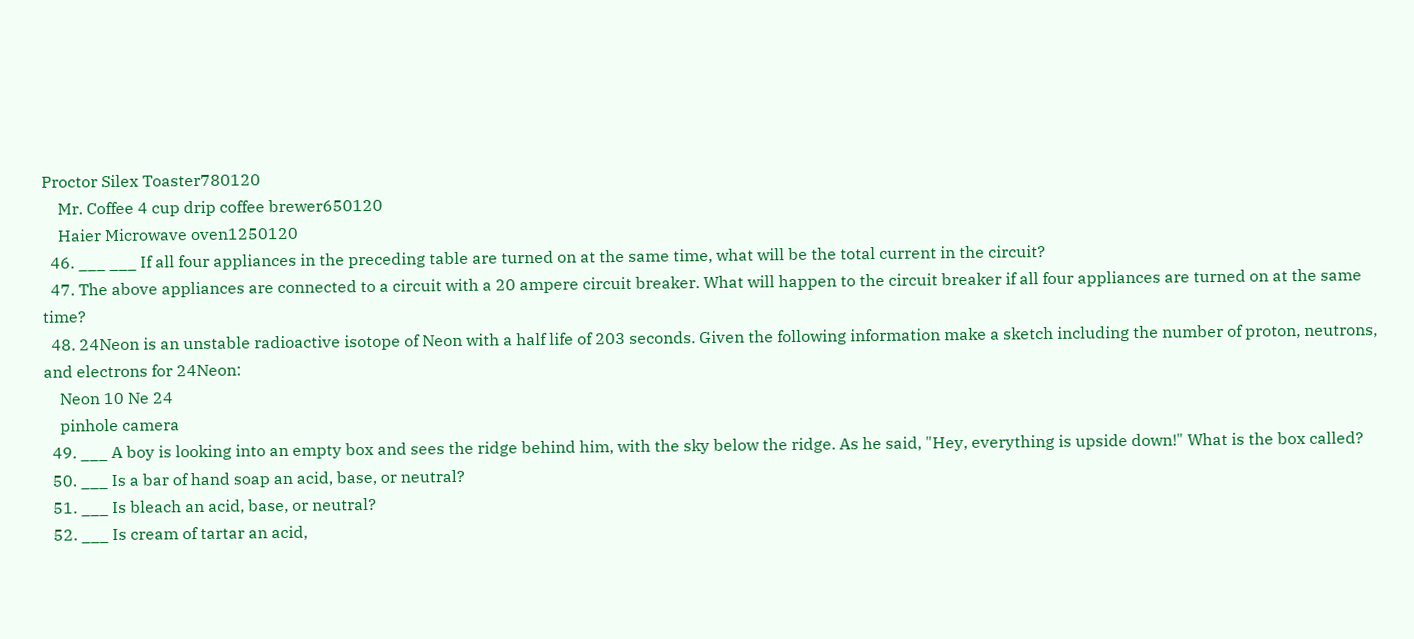Proctor Silex Toaster780120
    Mr. Coffee 4 cup drip coffee brewer650120
    Haier Microwave oven1250120
  46. ___ ___ If all four appliances in the preceding table are turned on at the same time, what will be the total current in the circuit?
  47. The above appliances are connected to a circuit with a 20 ampere circuit breaker. What will happen to the circuit breaker if all four appliances are turned on at the same time?
  48. 24Neon is an unstable radioactive isotope of Neon with a half life of 203 seconds. Given the following information make a sketch including the number of proton, neutrons, and electrons for 24Neon:
    Neon 10 Ne 24
    pinhole camera
  49. ___ A boy is looking into an empty box and sees the ridge behind him, with the sky below the ridge. As he said, "Hey, everything is upside down!" What is the box called?
  50. ___ Is a bar of hand soap an acid, base, or neutral?
  51. ___ Is bleach an acid, base, or neutral?
  52. ___ Is cream of tartar an acid,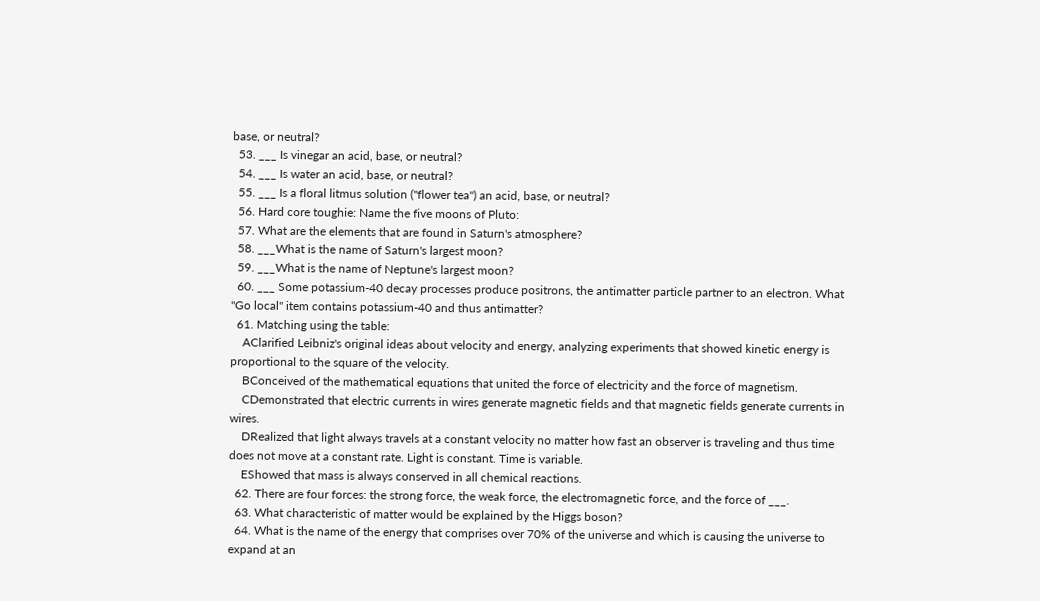base, or neutral?
  53. ___ Is vinegar an acid, base, or neutral?
  54. ___ Is water an acid, base, or neutral?
  55. ___ Is a floral litmus solution ("flower tea") an acid, base, or neutral?
  56. Hard core toughie: Name the five moons of Pluto:
  57. What are the elements that are found in Saturn's atmosphere?
  58. ___What is the name of Saturn's largest moon?
  59. ___What is the name of Neptune's largest moon?
  60. ___ Some potassium-40 decay processes produce positrons, the antimatter particle partner to an electron. What "Go local" item contains potassium-40 and thus antimatter?
  61. Matching using the table:
    AClarified Leibniz's original ideas about velocity and energy, analyzing experiments that showed kinetic energy is proportional to the square of the velocity.
    BConceived of the mathematical equations that united the force of electricity and the force of magnetism.
    CDemonstrated that electric currents in wires generate magnetic fields and that magnetic fields generate currents in wires.
    DRealized that light always travels at a constant velocity no matter how fast an observer is traveling and thus time does not move at a constant rate. Light is constant. Time is variable.
    EShowed that mass is always conserved in all chemical reactions.
  62. There are four forces: the strong force, the weak force, the electromagnetic force, and the force of ___.
  63. What characteristic of matter would be explained by the Higgs boson?
  64. What is the name of the energy that comprises over 70% of the universe and which is causing the universe to expand at an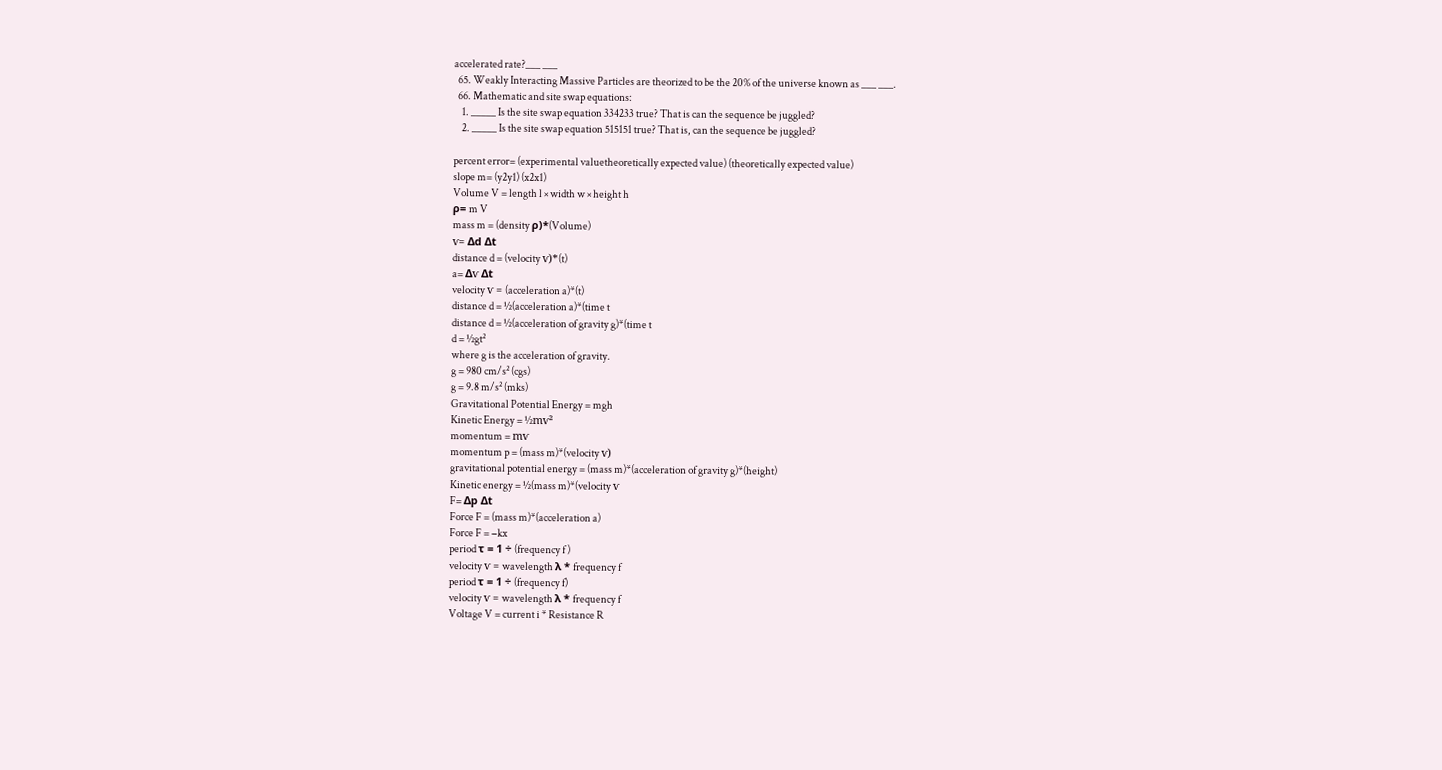accelerated rate?___ ___
  65. Weakly Interacting Massive Particles are theorized to be the 20% of the universe known as ___ ___.
  66. Mathematic and site swap equations:
    1. _____ Is the site swap equation 334233 true? That is can the sequence be juggled?
    2. _____ Is the site swap equation 515151 true? That is, can the sequence be juggled?

percent error= (experimental valuetheoretically expected value) (theoretically expected value)
slope m= (y2y1) (x2x1)
Volume V = length l × width w × height h
ρ= m V
mass m = (density ρ)*(Volume)
ѵ= Δd Δt
distance d = (velocity ѵ)*(t)
a= Δѵ Δt
velocity ѵ = (acceleration a)*(t)
distance d = ½(acceleration a)*(time t
distance d = ½(acceleration of gravity g)*(time t
d = ½gt²
where g is the acceleration of gravity.
g = 980 cm/s² (cgs)
g = 9.8 m/s² (mks)
Gravitational Potential Energy = mgh
Kinetic Energy = ½mѵ²
momentum = mѵ
momentum p = (mass m)*(velocity ѵ)
gravitational potential energy = (mass m)*(acceleration of gravity g)*(height)
Kinetic energy = ½(mass m)*(velocity ѵ
F= Δp Δt
Force F = (mass m)*(acceleration a)
Force F = −kx
period τ = 1 ÷ (frequency f )
velocity ѵ = wavelength λ * frequency f
period τ = 1 ÷ (frequency f)
velocity ѵ = wavelength λ * frequency f
Voltage V = current i * Resistance R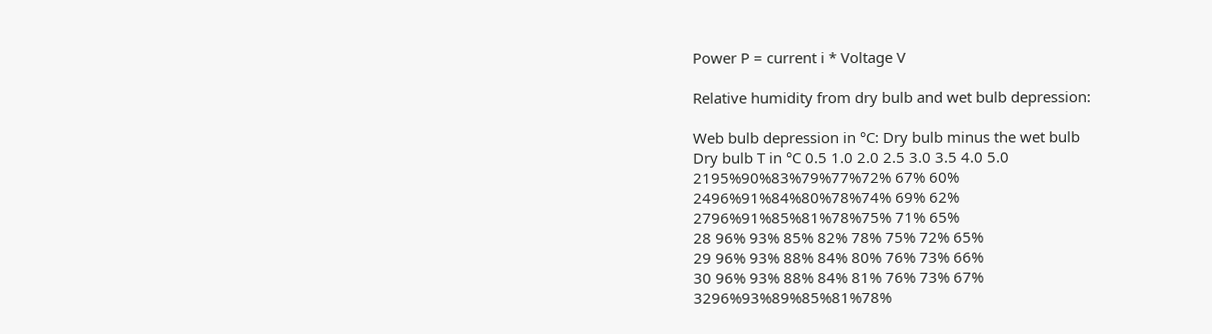Power P = current i * Voltage V

Relative humidity from dry bulb and wet bulb depression:

Web bulb depression in °C: Dry bulb minus the wet bulb
Dry bulb T in °C 0.5 1.0 2.0 2.5 3.0 3.5 4.0 5.0
2195%90%83%79%77%72% 67% 60%
2496%91%84%80%78%74% 69% 62%
2796%91%85%81%78%75% 71% 65%
28 96% 93% 85% 82% 78% 75% 72% 65%
29 96% 93% 88% 84% 80% 76% 73% 66%
30 96% 93% 88% 84% 81% 76% 73% 67%
3296%93%89%85%81%78%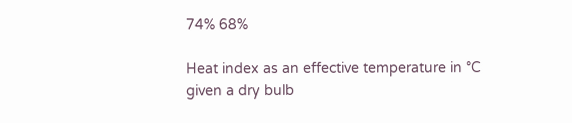74% 68%

Heat index as an effective temperature in °C given a dry bulb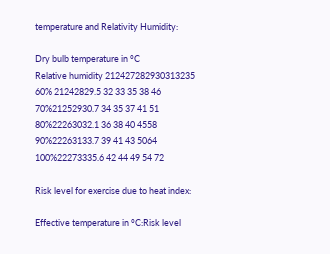temperature and Relativity Humidity:

Dry bulb temperature in °C
Relative humidity 212427282930313235
60% 21242829.5 32 33 35 38 46
70%21252930.7 34 35 37 41 51
80%22263032.1 36 38 40 4558
90%22263133.7 39 41 43 5064
100%22273335.6 42 44 49 54 72

Risk level for exercise due to heat index:

Effective temperature in °C:Risk level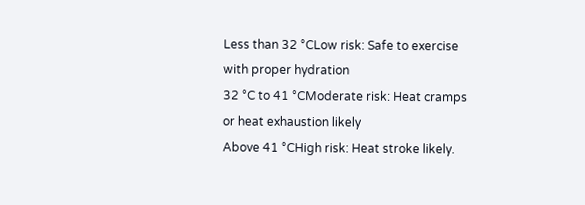Less than 32 °CLow risk: Safe to exercise with proper hydration
32 °C to 41 °CModerate risk: Heat cramps or heat exhaustion likely
Above 41 °CHigh risk: Heat stroke likely.